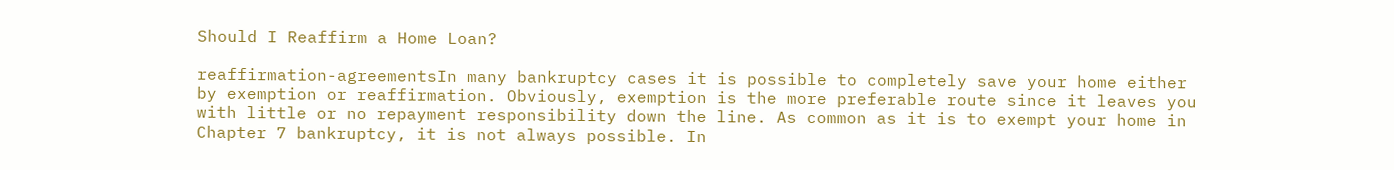Should I Reaffirm a Home Loan?

reaffirmation-agreementsIn many bankruptcy cases it is possible to completely save your home either by exemption or reaffirmation. Obviously, exemption is the more preferable route since it leaves you with little or no repayment responsibility down the line. As common as it is to exempt your home in Chapter 7 bankruptcy, it is not always possible. In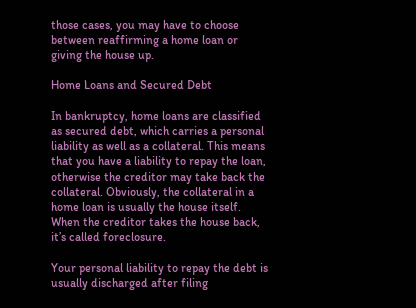those cases, you may have to choose between reaffirming a home loan or giving the house up.

Home Loans and Secured Debt

In bankruptcy, home loans are classified as secured debt, which carries a personal liability as well as a collateral. This means that you have a liability to repay the loan, otherwise the creditor may take back the collateral. Obviously, the collateral in a home loan is usually the house itself. When the creditor takes the house back, it’s called foreclosure.

Your personal liability to repay the debt is usually discharged after filing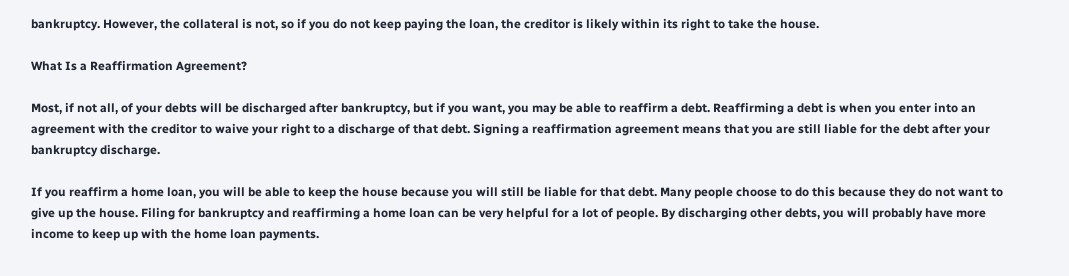bankruptcy. However, the collateral is not, so if you do not keep paying the loan, the creditor is likely within its right to take the house.

What Is a Reaffirmation Agreement?

Most, if not all, of your debts will be discharged after bankruptcy, but if you want, you may be able to reaffirm a debt. Reaffirming a debt is when you enter into an agreement with the creditor to waive your right to a discharge of that debt. Signing a reaffirmation agreement means that you are still liable for the debt after your bankruptcy discharge.

If you reaffirm a home loan, you will be able to keep the house because you will still be liable for that debt. Many people choose to do this because they do not want to give up the house. Filing for bankruptcy and reaffirming a home loan can be very helpful for a lot of people. By discharging other debts, you will probably have more income to keep up with the home loan payments.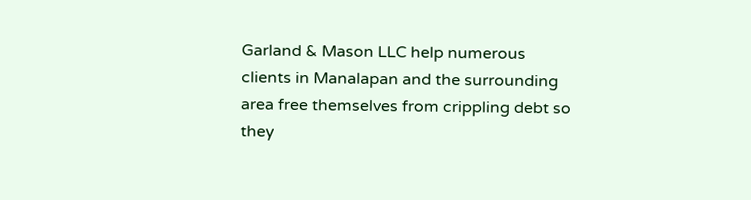Garland & Mason LLC help numerous clients in Manalapan and the surrounding area free themselves from crippling debt so they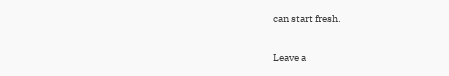can start fresh.


Leave a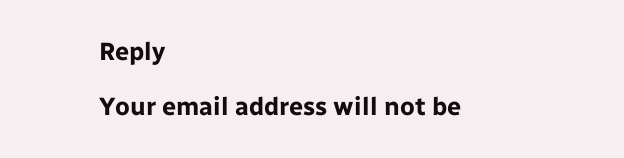Reply

Your email address will not be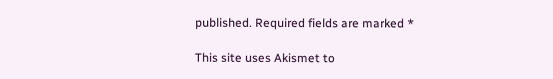published. Required fields are marked *

This site uses Akismet to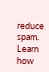reduce spam. Learn how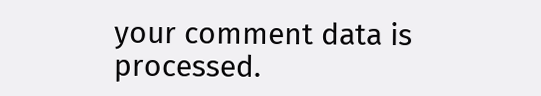your comment data is processed.